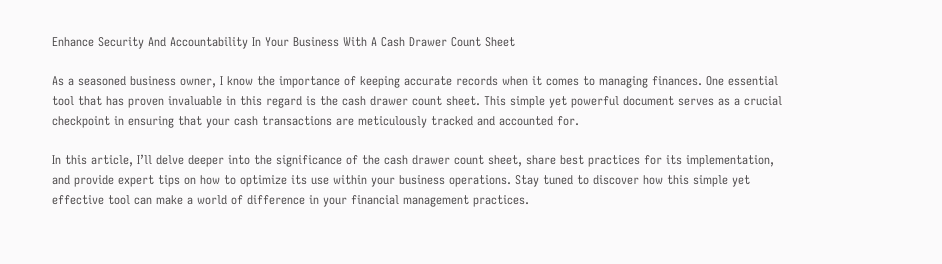Enhance Security And Accountability In Your Business With A Cash Drawer Count Sheet

As a seasoned business owner, I know the importance of keeping accurate records when it comes to managing finances. One essential tool that has proven invaluable in this regard is the cash drawer count sheet. This simple yet powerful document serves as a crucial checkpoint in ensuring that your cash transactions are meticulously tracked and accounted for.

In this article, I’ll delve deeper into the significance of the cash drawer count sheet, share best practices for its implementation, and provide expert tips on how to optimize its use within your business operations. Stay tuned to discover how this simple yet effective tool can make a world of difference in your financial management practices.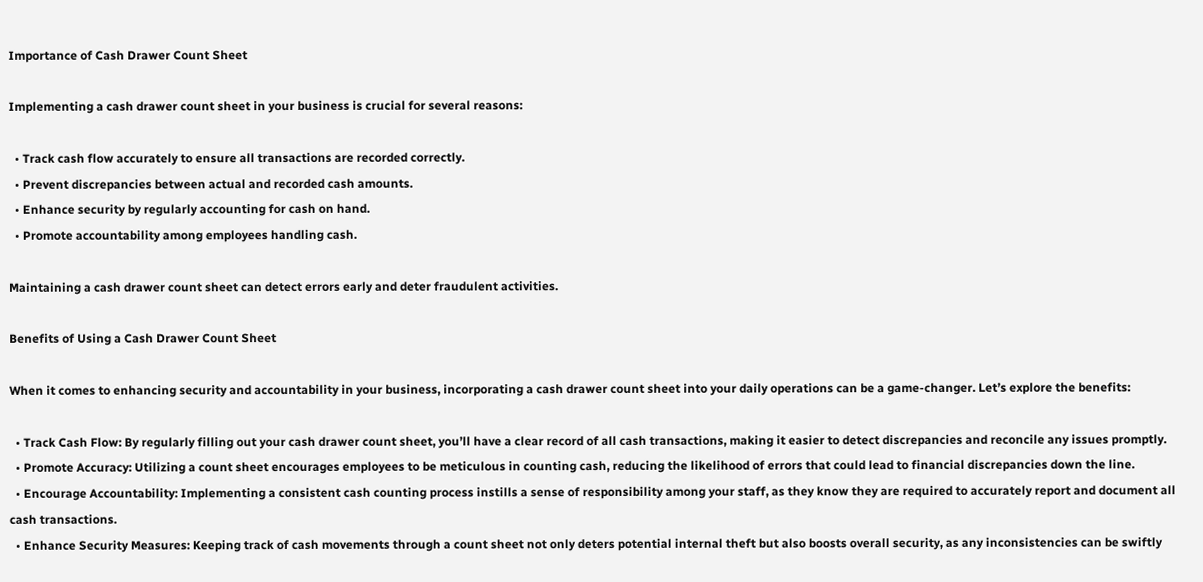Importance of Cash Drawer Count Sheet

Implementing a cash drawer count sheet in your business is crucial for several reasons:

  • Track cash flow accurately to ensure all transactions are recorded correctly.
  • Prevent discrepancies between actual and recorded cash amounts.
  • Enhance security by regularly accounting for cash on hand.
  • Promote accountability among employees handling cash.

Maintaining a cash drawer count sheet can detect errors early and deter fraudulent activities.

Benefits of Using a Cash Drawer Count Sheet

When it comes to enhancing security and accountability in your business, incorporating a cash drawer count sheet into your daily operations can be a game-changer. Let’s explore the benefits:

  • Track Cash Flow: By regularly filling out your cash drawer count sheet, you’ll have a clear record of all cash transactions, making it easier to detect discrepancies and reconcile any issues promptly.
  • Promote Accuracy: Utilizing a count sheet encourages employees to be meticulous in counting cash, reducing the likelihood of errors that could lead to financial discrepancies down the line.
  • Encourage Accountability: Implementing a consistent cash counting process instills a sense of responsibility among your staff, as they know they are required to accurately report and document all cash transactions.
  • Enhance Security Measures: Keeping track of cash movements through a count sheet not only deters potential internal theft but also boosts overall security, as any inconsistencies can be swiftly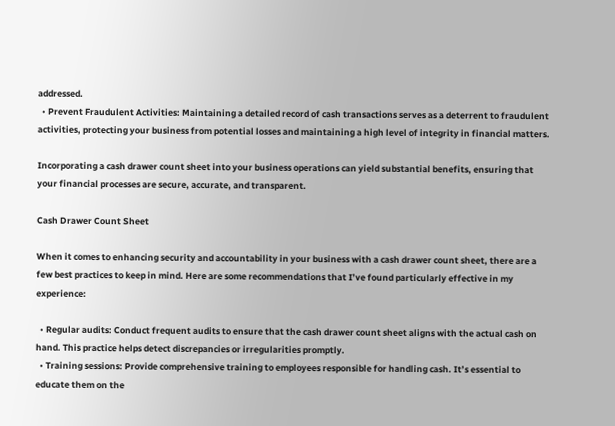addressed.
  • Prevent Fraudulent Activities: Maintaining a detailed record of cash transactions serves as a deterrent to fraudulent activities, protecting your business from potential losses and maintaining a high level of integrity in financial matters.

Incorporating a cash drawer count sheet into your business operations can yield substantial benefits, ensuring that your financial processes are secure, accurate, and transparent.

Cash Drawer Count Sheet

When it comes to enhancing security and accountability in your business with a cash drawer count sheet, there are a few best practices to keep in mind. Here are some recommendations that I’ve found particularly effective in my experience:

  • Regular audits: Conduct frequent audits to ensure that the cash drawer count sheet aligns with the actual cash on hand. This practice helps detect discrepancies or irregularities promptly.
  • Training sessions: Provide comprehensive training to employees responsible for handling cash. It’s essential to educate them on the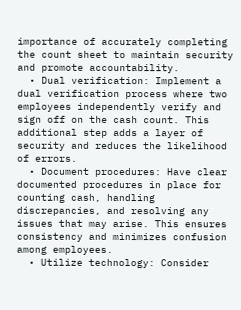importance of accurately completing the count sheet to maintain security and promote accountability.
  • Dual verification: Implement a dual verification process where two employees independently verify and sign off on the cash count. This additional step adds a layer of security and reduces the likelihood of errors.
  • Document procedures: Have clear documented procedures in place for counting cash, handling discrepancies, and resolving any issues that may arise. This ensures consistency and minimizes confusion among employees.
  • Utilize technology: Consider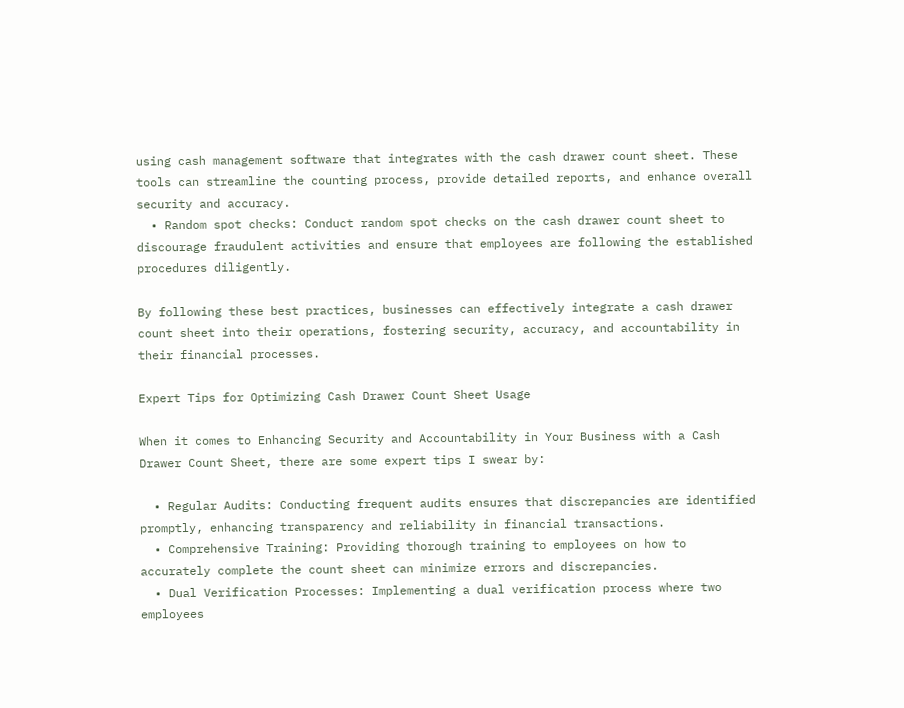using cash management software that integrates with the cash drawer count sheet. These tools can streamline the counting process, provide detailed reports, and enhance overall security and accuracy.
  • Random spot checks: Conduct random spot checks on the cash drawer count sheet to discourage fraudulent activities and ensure that employees are following the established procedures diligently.

By following these best practices, businesses can effectively integrate a cash drawer count sheet into their operations, fostering security, accuracy, and accountability in their financial processes.

Expert Tips for Optimizing Cash Drawer Count Sheet Usage

When it comes to Enhancing Security and Accountability in Your Business with a Cash Drawer Count Sheet, there are some expert tips I swear by:

  • Regular Audits: Conducting frequent audits ensures that discrepancies are identified promptly, enhancing transparency and reliability in financial transactions.
  • Comprehensive Training: Providing thorough training to employees on how to accurately complete the count sheet can minimize errors and discrepancies.
  • Dual Verification Processes: Implementing a dual verification process where two employees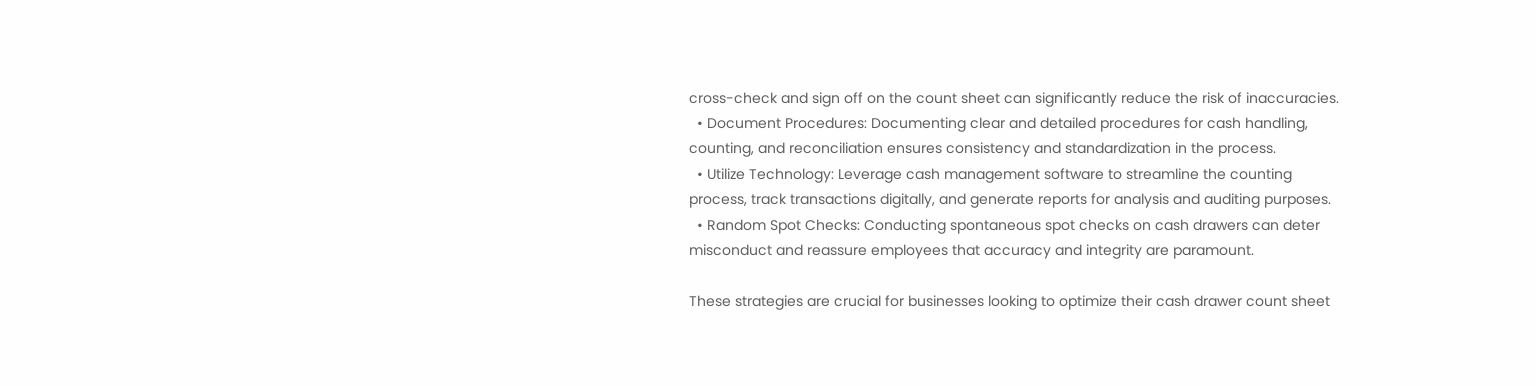cross-check and sign off on the count sheet can significantly reduce the risk of inaccuracies.
  • Document Procedures: Documenting clear and detailed procedures for cash handling, counting, and reconciliation ensures consistency and standardization in the process.
  • Utilize Technology: Leverage cash management software to streamline the counting process, track transactions digitally, and generate reports for analysis and auditing purposes.
  • Random Spot Checks: Conducting spontaneous spot checks on cash drawers can deter misconduct and reassure employees that accuracy and integrity are paramount.

These strategies are crucial for businesses looking to optimize their cash drawer count sheet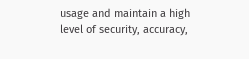usage and maintain a high level of security, accuracy,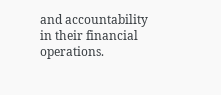and accountability in their financial operations.